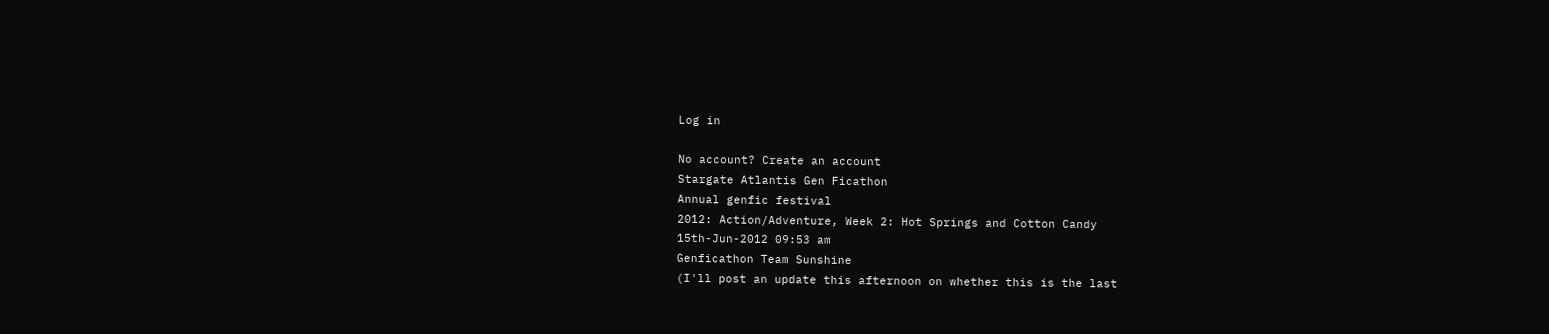Log in

No account? Create an account
Stargate Atlantis Gen Ficathon
Annual genfic festival
2012: Action/Adventure, Week 2: Hot Springs and Cotton Candy
15th-Jun-2012 09:53 am
Genficathon Team Sunshine
(I'll post an update this afternoon on whether this is the last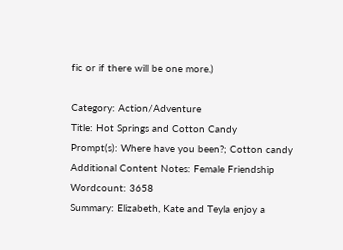fic or if there will be one more.)

Category: Action/Adventure
Title: Hot Springs and Cotton Candy
Prompt(s): Where have you been?; Cotton candy
Additional Content Notes: Female Friendship
Wordcount: 3658
Summary: Elizabeth, Kate and Teyla enjoy a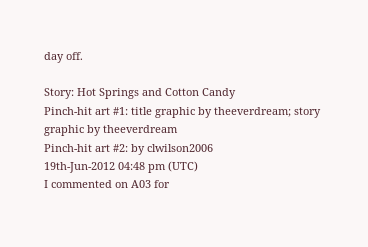day off.

Story: Hot Springs and Cotton Candy
Pinch-hit art #1: title graphic by theeverdream; story graphic by theeverdream
Pinch-hit art #2: by clwilson2006
19th-Jun-2012 04:48 pm (UTC)
I commented on A03 for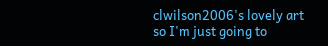clwilson2006's lovely art so I'm just going to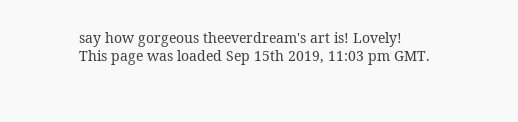say how gorgeous theeverdream's art is! Lovely!
This page was loaded Sep 15th 2019, 11:03 pm GMT.